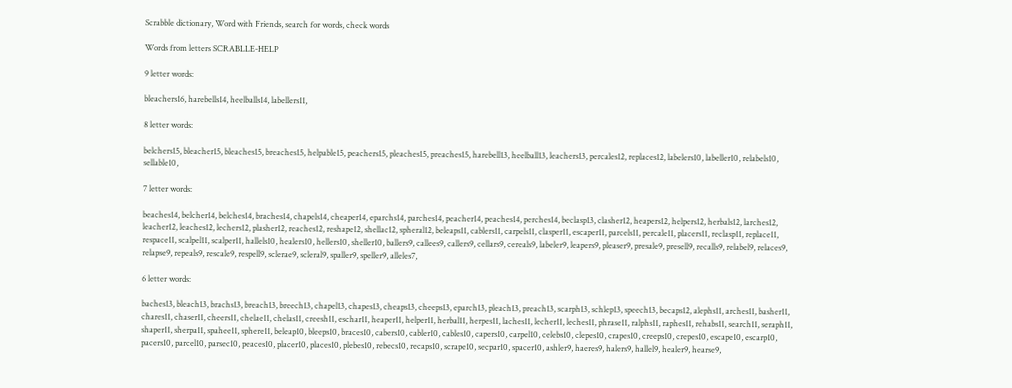Scrabble dictionary, Word with Friends, search for words, check words

Words from letters SCRABLLE-HELP

9 letter words:

bleachers16, harebells14, heelballs14, labellers11,

8 letter words:

belchers15, bleacher15, bleaches15, breaches15, helpable15, peachers15, pleaches15, preaches15, harebell13, heelball13, leachers13, percales12, replaces12, labelers10, labeller10, relabels10, sellable10,

7 letter words:

beaches14, belcher14, belches14, braches14, chapels14, cheaper14, eparchs14, parches14, peacher14, peaches14, perches14, beclasp13, clasher12, heapers12, helpers12, herbals12, larches12, leacher12, leaches12, lechers12, plasher12, reaches12, reshape12, shellac12, spheral12, beleaps11, cablers11, carpels11, clasper11, escaper11, parcels11, percale11, placers11, reclasp11, replace11, respace11, scalpel11, scalper11, hallels10, healers10, hellers10, sheller10, ballers9, callees9, callers9, cellars9, cereals9, labeler9, leapers9, pleaser9, presale9, presell9, recalls9, relabel9, relaces9, relapse9, repeals9, rescale9, respell9, sclerae9, scleral9, spaller9, speller9, alleles7,

6 letter words:

baches13, bleach13, brachs13, breach13, breech13, chapel13, chapes13, cheaps13, cheeps13, eparch13, pleach13, preach13, scarph13, schlep13, speech13, becaps12, alephs11, arches11, basher11, chares11, chaser11, cheers11, chelae11, chelas11, creesh11, eschar11, heaper11, helper11, herbal11, herpes11, laches11, lecher11, leches11, phrase11, ralphs11, raphes11, rehabs11, search11, seraph11, shaper11, sherpa11, spahee11, sphere11, beleap10, bleeps10, braces10, cabers10, cabler10, cables10, capers10, carpel10, celebs10, clepes10, crapes10, creeps10, crepes10, escape10, escarp10, pacers10, parcel10, parsec10, peaces10, placer10, places10, plebes10, rebecs10, recaps10, scrape10, secpar10, spacer10, ashler9, haeres9, halers9, hallel9, healer9, hearse9,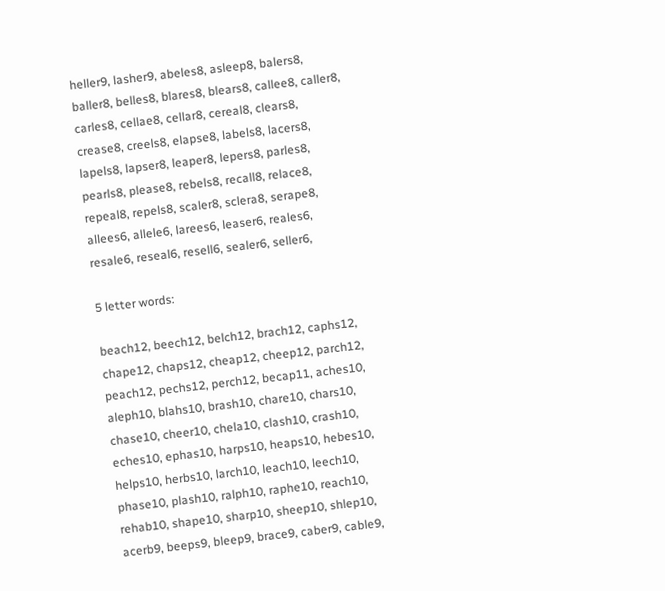heller9, lasher9, abeles8, asleep8, balers8, baller8, belles8, blares8, blears8, callee8, caller8, carles8, cellae8, cellar8, cereal8, clears8, crease8, creels8, elapse8, labels8, lacers8, lapels8, lapser8, leaper8, lepers8, parles8, pearls8, please8, rebels8, recall8, relace8, repeal8, repels8, scaler8, sclera8, serape8, allees6, allele6, larees6, leaser6, reales6, resale6, reseal6, resell6, sealer6, seller6,

5 letter words:

beach12, beech12, belch12, brach12, caphs12, chape12, chaps12, cheap12, cheep12, parch12, peach12, pechs12, perch12, becap11, aches10, aleph10, blahs10, brash10, chare10, chars10, chase10, cheer10, chela10, clash10, crash10, eches10, ephas10, harps10, heaps10, hebes10, helps10, herbs10, larch10, leach10, leech10, phase10, plash10, ralph10, raphe10, reach10, rehab10, shape10, sharp10, sheep10, shlep10, acerb9, beeps9, bleep9, brace9, caber9, cable9,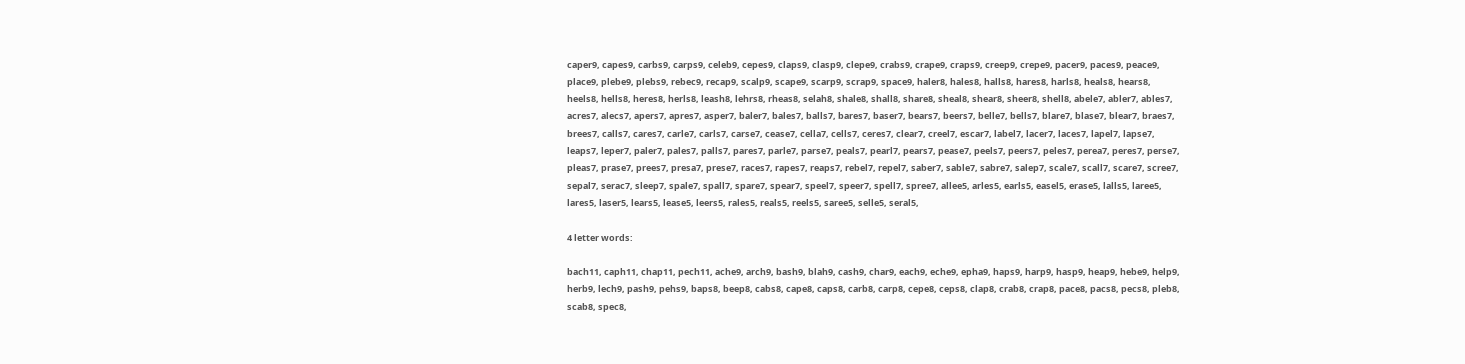caper9, capes9, carbs9, carps9, celeb9, cepes9, claps9, clasp9, clepe9, crabs9, crape9, craps9, creep9, crepe9, pacer9, paces9, peace9, place9, plebe9, plebs9, rebec9, recap9, scalp9, scape9, scarp9, scrap9, space9, haler8, hales8, halls8, hares8, harls8, heals8, hears8, heels8, hells8, heres8, herls8, leash8, lehrs8, rheas8, selah8, shale8, shall8, share8, sheal8, shear8, sheer8, shell8, abele7, abler7, ables7, acres7, alecs7, apers7, apres7, asper7, baler7, bales7, balls7, bares7, baser7, bears7, beers7, belle7, bells7, blare7, blase7, blear7, braes7, brees7, calls7, cares7, carle7, carls7, carse7, cease7, cella7, cells7, ceres7, clear7, creel7, escar7, label7, lacer7, laces7, lapel7, lapse7, leaps7, leper7, paler7, pales7, palls7, pares7, parle7, parse7, peals7, pearl7, pears7, pease7, peels7, peers7, peles7, perea7, peres7, perse7, pleas7, prase7, prees7, presa7, prese7, races7, rapes7, reaps7, rebel7, repel7, saber7, sable7, sabre7, salep7, scale7, scall7, scare7, scree7, sepal7, serac7, sleep7, spale7, spall7, spare7, spear7, speel7, speer7, spell7, spree7, allee5, arles5, earls5, easel5, erase5, lalls5, laree5, lares5, laser5, lears5, lease5, leers5, rales5, reals5, reels5, saree5, selle5, seral5,

4 letter words:

bach11, caph11, chap11, pech11, ache9, arch9, bash9, blah9, cash9, char9, each9, eche9, epha9, haps9, harp9, hasp9, heap9, hebe9, help9, herb9, lech9, pash9, pehs9, baps8, beep8, cabs8, cape8, caps8, carb8, carp8, cepe8, ceps8, clap8, crab8, crap8, pace8, pacs8, pecs8, pleb8, scab8, spec8,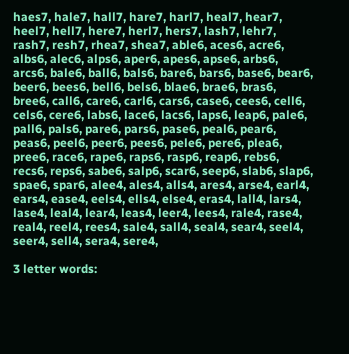haes7, hale7, hall7, hare7, harl7, heal7, hear7, heel7, hell7, here7, herl7, hers7, lash7, lehr7, rash7, resh7, rhea7, shea7, able6, aces6, acre6, albs6, alec6, alps6, aper6, apes6, apse6, arbs6, arcs6, bale6, ball6, bals6, bare6, bars6, base6, bear6, beer6, bees6, bell6, bels6, blae6, brae6, bras6, bree6, call6, care6, carl6, cars6, case6, cees6, cell6, cels6, cere6, labs6, lace6, lacs6, laps6, leap6, pale6, pall6, pals6, pare6, pars6, pase6, peal6, pear6, peas6, peel6, peer6, pees6, pele6, pere6, plea6, pree6, race6, rape6, raps6, rasp6, reap6, rebs6, recs6, reps6, sabe6, salp6, scar6, seep6, slab6, slap6, spae6, spar6, alee4, ales4, alls4, ares4, arse4, earl4, ears4, ease4, eels4, ells4, else4, eras4, lall4, lars4, lase4, leal4, lear4, leas4, leer4, lees4, rale4, rase4, real4, reel4, rees4, sale4, sall4, seal4, sear4, seel4, seer4, sell4, sera4, sere4,

3 letter words: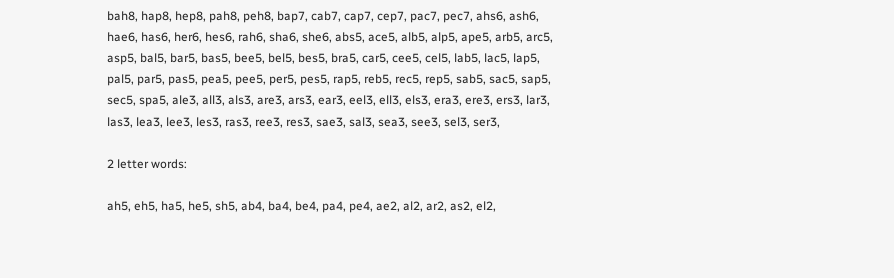bah8, hap8, hep8, pah8, peh8, bap7, cab7, cap7, cep7, pac7, pec7, ahs6, ash6, hae6, has6, her6, hes6, rah6, sha6, she6, abs5, ace5, alb5, alp5, ape5, arb5, arc5, asp5, bal5, bar5, bas5, bee5, bel5, bes5, bra5, car5, cee5, cel5, lab5, lac5, lap5, pal5, par5, pas5, pea5, pee5, per5, pes5, rap5, reb5, rec5, rep5, sab5, sac5, sap5, sec5, spa5, ale3, all3, als3, are3, ars3, ear3, eel3, ell3, els3, era3, ere3, ers3, lar3, las3, lea3, lee3, les3, ras3, ree3, res3, sae3, sal3, sea3, see3, sel3, ser3,

2 letter words:

ah5, eh5, ha5, he5, sh5, ab4, ba4, be4, pa4, pe4, ae2, al2, ar2, as2, el2,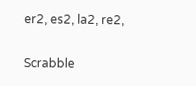er2, es2, la2, re2,

Scrabble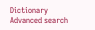Dictionary Advanced search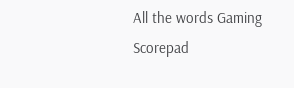All the words Gaming Scorepad